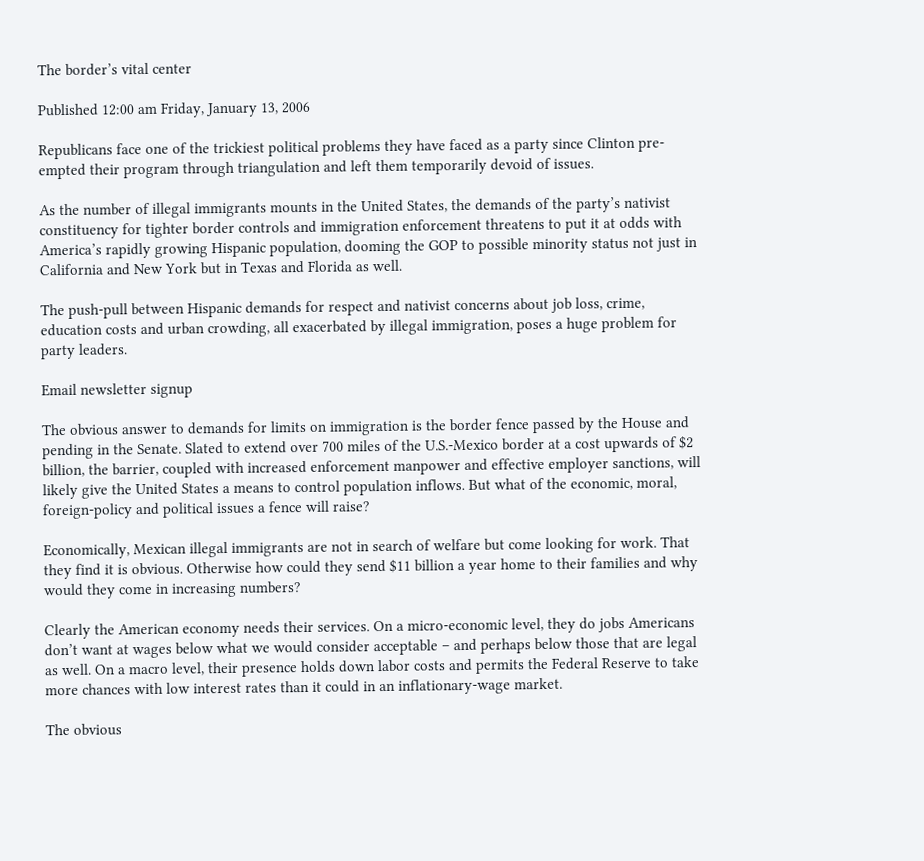The border’s vital center

Published 12:00 am Friday, January 13, 2006

Republicans face one of the trickiest political problems they have faced as a party since Clinton pre-empted their program through triangulation and left them temporarily devoid of issues.

As the number of illegal immigrants mounts in the United States, the demands of the party’s nativist constituency for tighter border controls and immigration enforcement threatens to put it at odds with America’s rapidly growing Hispanic population, dooming the GOP to possible minority status not just in California and New York but in Texas and Florida as well.

The push-pull between Hispanic demands for respect and nativist concerns about job loss, crime, education costs and urban crowding, all exacerbated by illegal immigration, poses a huge problem for party leaders.

Email newsletter signup

The obvious answer to demands for limits on immigration is the border fence passed by the House and pending in the Senate. Slated to extend over 700 miles of the U.S.-Mexico border at a cost upwards of $2 billion, the barrier, coupled with increased enforcement manpower and effective employer sanctions, will likely give the United States a means to control population inflows. But what of the economic, moral, foreign-policy and political issues a fence will raise?

Economically, Mexican illegal immigrants are not in search of welfare but come looking for work. That they find it is obvious. Otherwise how could they send $11 billion a year home to their families and why would they come in increasing numbers?

Clearly the American economy needs their services. On a micro-economic level, they do jobs Americans don’t want at wages below what we would consider acceptable – and perhaps below those that are legal as well. On a macro level, their presence holds down labor costs and permits the Federal Reserve to take more chances with low interest rates than it could in an inflationary-wage market.

The obvious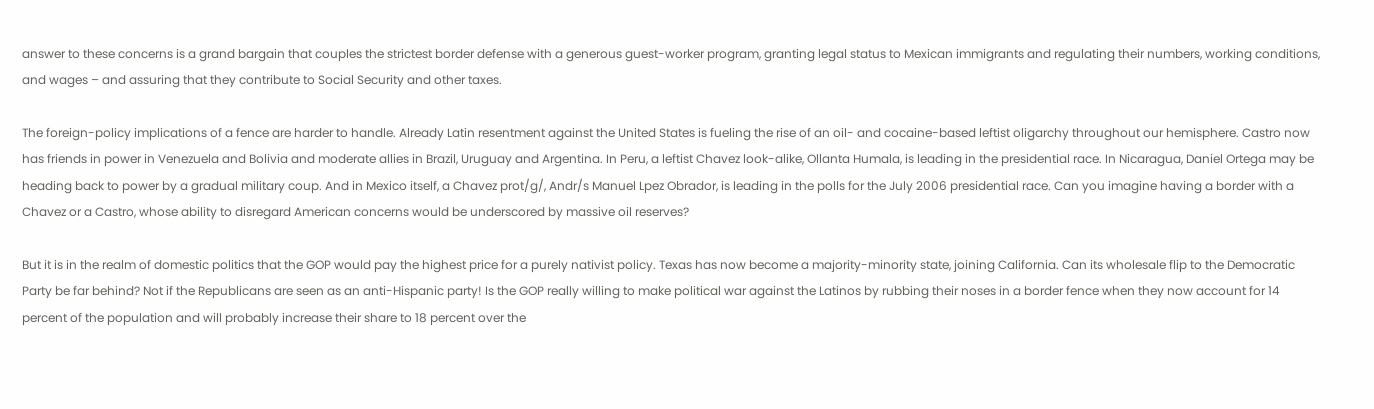answer to these concerns is a grand bargain that couples the strictest border defense with a generous guest-worker program, granting legal status to Mexican immigrants and regulating their numbers, working conditions, and wages – and assuring that they contribute to Social Security and other taxes.

The foreign-policy implications of a fence are harder to handle. Already Latin resentment against the United States is fueling the rise of an oil- and cocaine-based leftist oligarchy throughout our hemisphere. Castro now has friends in power in Venezuela and Bolivia and moderate allies in Brazil, Uruguay and Argentina. In Peru, a leftist Chavez look-alike, Ollanta Humala, is leading in the presidential race. In Nicaragua, Daniel Ortega may be heading back to power by a gradual military coup. And in Mexico itself, a Chavez prot/g/, Andr/s Manuel Lpez Obrador, is leading in the polls for the July 2006 presidential race. Can you imagine having a border with a Chavez or a Castro, whose ability to disregard American concerns would be underscored by massive oil reserves?

But it is in the realm of domestic politics that the GOP would pay the highest price for a purely nativist policy. Texas has now become a majority-minority state, joining California. Can its wholesale flip to the Democratic Party be far behind? Not if the Republicans are seen as an anti-Hispanic party! Is the GOP really willing to make political war against the Latinos by rubbing their noses in a border fence when they now account for 14 percent of the population and will probably increase their share to 18 percent over the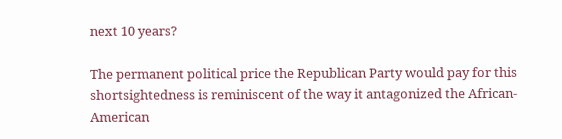next 10 years?

The permanent political price the Republican Party would pay for this shortsightedness is reminiscent of the way it antagonized the African-American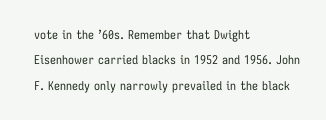vote in the ’60s. Remember that Dwight Eisenhower carried blacks in 1952 and 1956. John F. Kennedy only narrowly prevailed in the black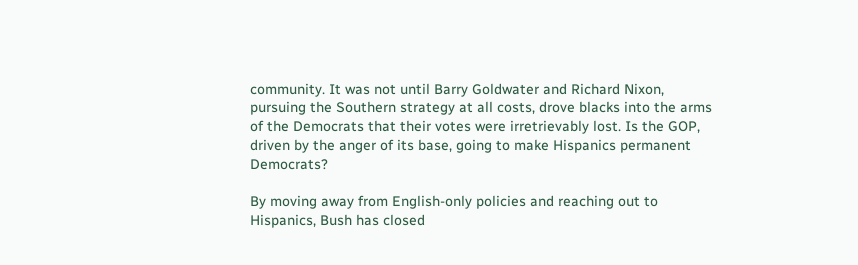community. It was not until Barry Goldwater and Richard Nixon, pursuing the Southern strategy at all costs, drove blacks into the arms of the Democrats that their votes were irretrievably lost. Is the GOP, driven by the anger of its base, going to make Hispanics permanent Democrats?

By moving away from English-only policies and reaching out to Hispanics, Bush has closed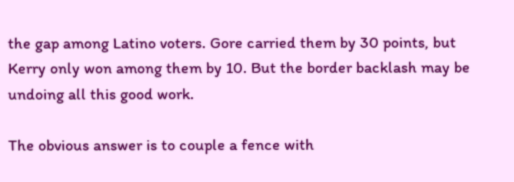the gap among Latino voters. Gore carried them by 30 points, but Kerry only won among them by 10. But the border backlash may be undoing all this good work.

The obvious answer is to couple a fence with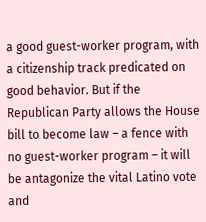a good guest-worker program, with a citizenship track predicated on good behavior. But if the Republican Party allows the House bill to become law – a fence with no guest-worker program – it will be antagonize the vital Latino vote and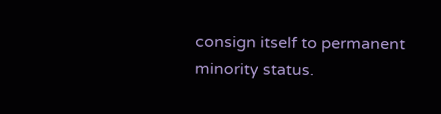consign itself to permanent minority status.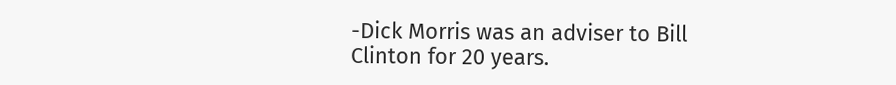-Dick Morris was an adviser to Bill Clinton for 20 years.